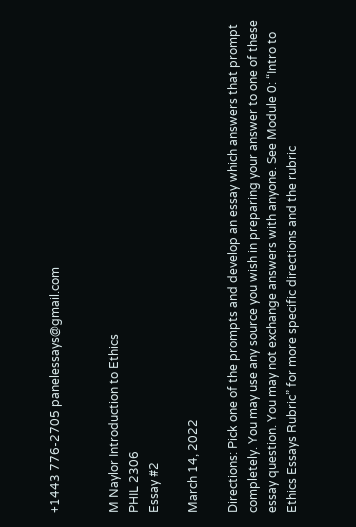+1443 776-2705 panelessays@gmail.com


M Naylor Introduction to Ethics
PHIL 2306
Essay #2

March 14, 2022

Directions: Pick one of the prompts and develop an essay which answers that prompt
completely. You may use any source you wish in preparing your answer to one of these
essay question. You may not exchange answers with anyone. See Module 0: “Intro to
Ethics Essays Rubric” for more specific directions and the rubric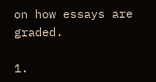on how essays are graded.

1.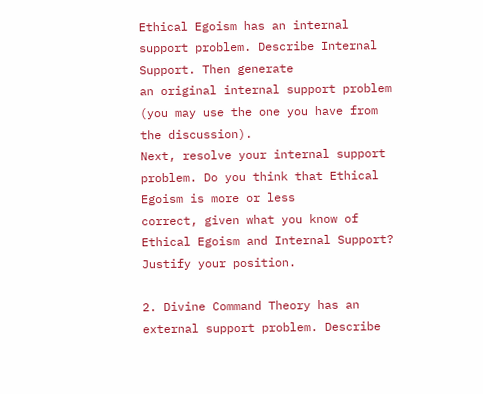Ethical Egoism has an internal support problem. Describe Internal Support. Then generate
an original internal support problem (you may use the one you have from the discussion).
Next, resolve your internal support problem. Do you think that Ethical Egoism is more or less
correct, given what you know of Ethical Egoism and Internal Support? Justify your position.

2. Divine Command Theory has an external support problem. Describe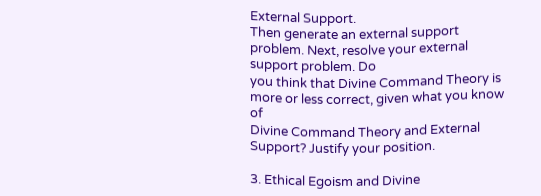External Support.
Then generate an external support problem. Next, resolve your external support problem. Do
you think that Divine Command Theory is more or less correct, given what you know of
Divine Command Theory and External Support? Justify your position.

3. Ethical Egoism and Divine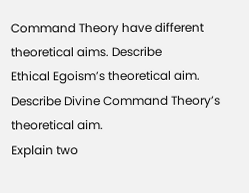Command Theory have different theoretical aims. Describe
Ethical Egoism’s theoretical aim. Describe Divine Command Theory’s theoretical aim.
Explain two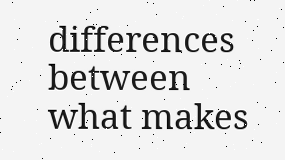differences between what makes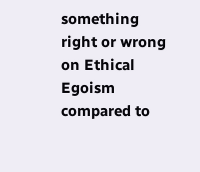something right or wrong on Ethical Egoism
compared to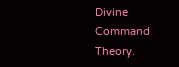Divine Command Theory.